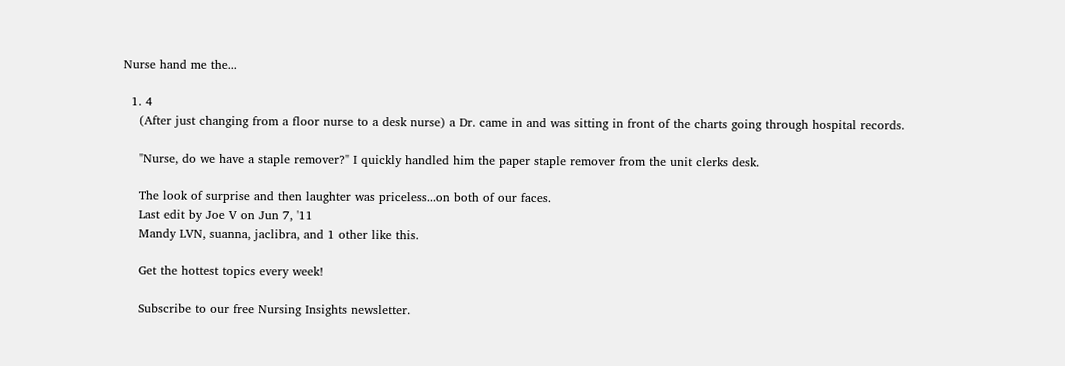Nurse hand me the...

  1. 4
    (After just changing from a floor nurse to a desk nurse) a Dr. came in and was sitting in front of the charts going through hospital records.

    "Nurse, do we have a staple remover?" I quickly handled him the paper staple remover from the unit clerks desk.

    The look of surprise and then laughter was priceless...on both of our faces.
    Last edit by Joe V on Jun 7, '11
    Mandy LVN, suanna, jaclibra, and 1 other like this.

    Get the hottest topics every week!

    Subscribe to our free Nursing Insights newsletter.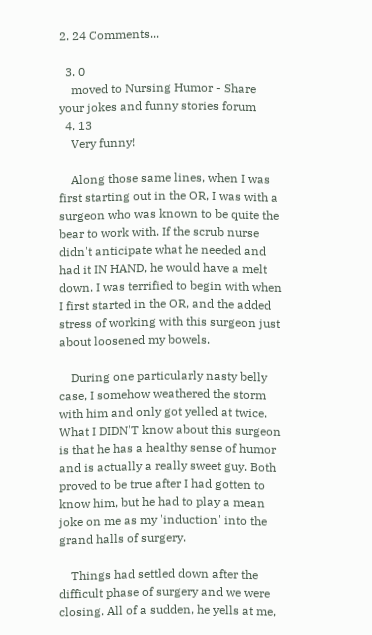2. 24 Comments...

  3. 0
    moved to Nursing Humor - Share your jokes and funny stories forum
  4. 13
    Very funny!

    Along those same lines, when I was first starting out in the OR, I was with a surgeon who was known to be quite the bear to work with. If the scrub nurse didn't anticipate what he needed and had it IN HAND, he would have a melt down. I was terrified to begin with when I first started in the OR, and the added stress of working with this surgeon just about loosened my bowels.

    During one particularly nasty belly case, I somehow weathered the storm with him and only got yelled at twice. What I DIDN'T know about this surgeon is that he has a healthy sense of humor and is actually a really sweet guy. Both proved to be true after I had gotten to know him, but he had to play a mean joke on me as my 'induction' into the grand halls of surgery.

    Things had settled down after the difficult phase of surgery and we were closing. All of a sudden, he yells at me,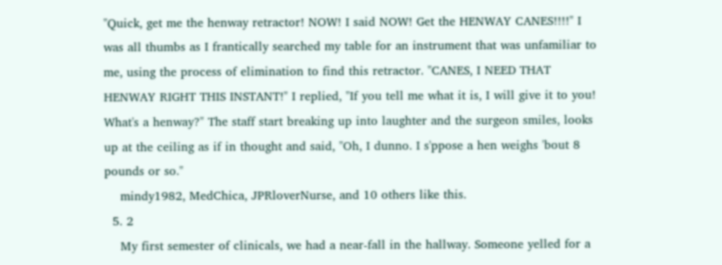"Quick, get me the henway retractor! NOW! I said NOW! Get the HENWAY CANES!!!!" I was all thumbs as I frantically searched my table for an instrument that was unfamiliar to me, using the process of elimination to find this retractor. "CANES, I NEED THAT HENWAY RIGHT THIS INSTANT!" I replied, "If you tell me what it is, I will give it to you! What's a henway?" The staff start breaking up into laughter and the surgeon smiles, looks up at the ceiling as if in thought and said, "Oh, I dunno. I s'ppose a hen weighs 'bout 8 pounds or so."
    mindy1982, MedChica, JPRloverNurse, and 10 others like this.
  5. 2
    My first semester of clinicals, we had a near-fall in the hallway. Someone yelled for a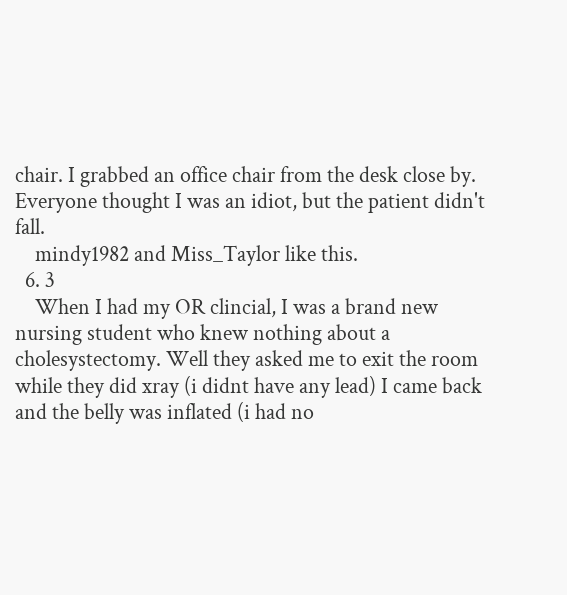chair. I grabbed an office chair from the desk close by. Everyone thought I was an idiot, but the patient didn't fall.
    mindy1982 and Miss_Taylor like this.
  6. 3
    When I had my OR clincial, I was a brand new nursing student who knew nothing about a cholesystectomy. Well they asked me to exit the room while they did xray (i didnt have any lead) I came back and the belly was inflated (i had no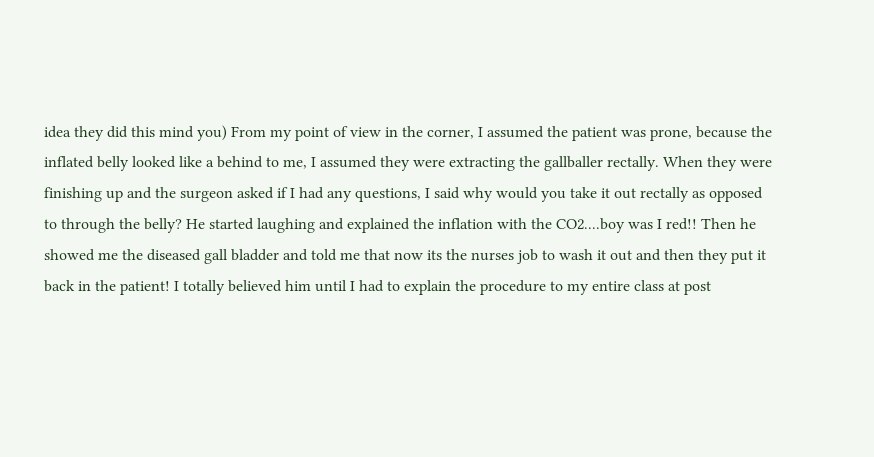idea they did this mind you) From my point of view in the corner, I assumed the patient was prone, because the inflated belly looked like a behind to me, I assumed they were extracting the gallballer rectally. When they were finishing up and the surgeon asked if I had any questions, I said why would you take it out rectally as opposed to through the belly? He started laughing and explained the inflation with the CO2....boy was I red!! Then he showed me the diseased gall bladder and told me that now its the nurses job to wash it out and then they put it back in the patient! I totally believed him until I had to explain the procedure to my entire class at post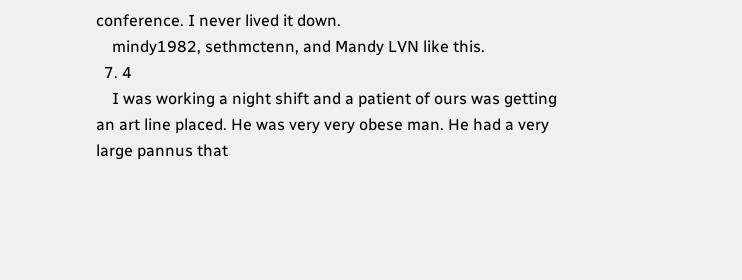conference. I never lived it down.
    mindy1982, sethmctenn, and Mandy LVN like this.
  7. 4
    I was working a night shift and a patient of ours was getting an art line placed. He was very very obese man. He had a very large pannus that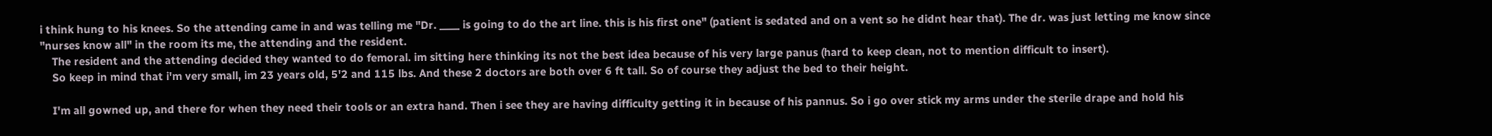i think hung to his knees. So the attending came in and was telling me "Dr. ____ is going to do the art line. this is his first one" (patient is sedated and on a vent so he didnt hear that). The dr. was just letting me know since "nurses know all" in the room its me, the attending and the resident.
    The resident and the attending decided they wanted to do femoral. im sitting here thinking its not the best idea because of his very large panus (hard to keep clean, not to mention difficult to insert).
    So keep in mind that i'm very small, im 23 years old, 5'2 and 115 lbs. And these 2 doctors are both over 6 ft tall. So of course they adjust the bed to their height.

    I'm all gowned up, and there for when they need their tools or an extra hand. Then i see they are having difficulty getting it in because of his pannus. So i go over stick my arms under the sterile drape and hold his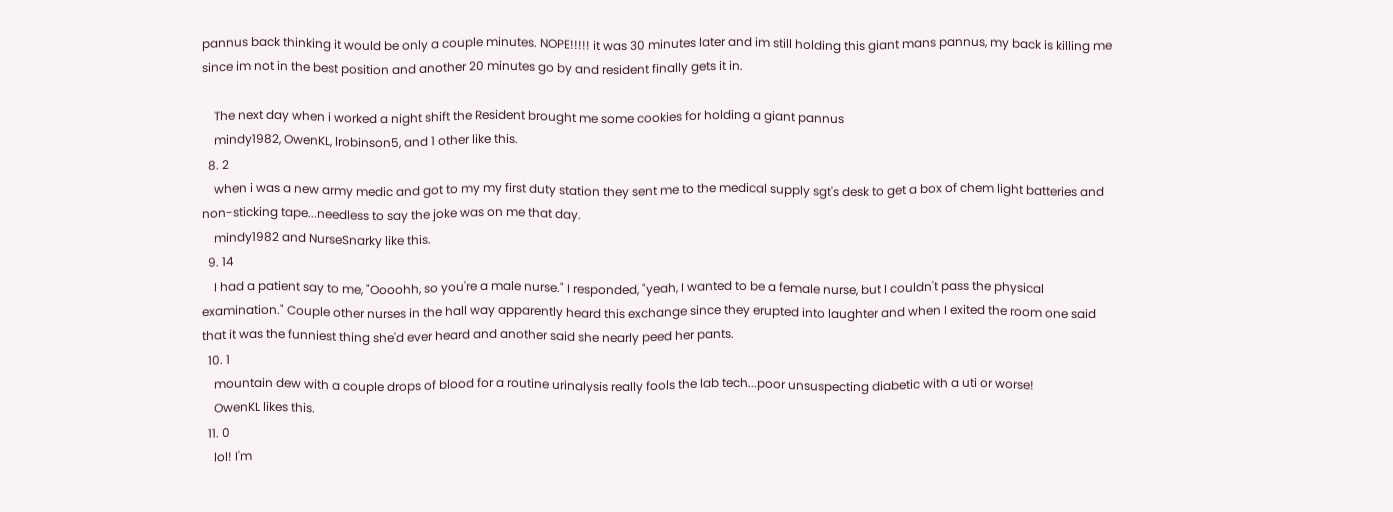pannus back thinking it would be only a couple minutes. NOPE!!!!! it was 30 minutes later and im still holding this giant mans pannus, my back is killing me since im not in the best position and another 20 minutes go by and resident finally gets it in.

    The next day when i worked a night shift the Resident brought me some cookies for holding a giant pannus
    mindy1982, OwenKL, lrobinson5, and 1 other like this.
  8. 2
    when i was a new army medic and got to my my first duty station they sent me to the medical supply sgt's desk to get a box of chem light batteries and non-sticking tape...needless to say the joke was on me that day.
    mindy1982 and NurseSnarky like this.
  9. 14
    I had a patient say to me, "Oooohh, so you're a male nurse." I responded, "yeah, I wanted to be a female nurse, but I couldn't pass the physical examination." Couple other nurses in the hall way apparently heard this exchange since they erupted into laughter and when I exited the room one said that it was the funniest thing she'd ever heard and another said she nearly peed her pants.
  10. 1
    mountain dew with a couple drops of blood for a routine urinalysis really fools the lab tech...poor unsuspecting diabetic with a uti or worse!
    OwenKL likes this.
  11. 0
    lol! I'm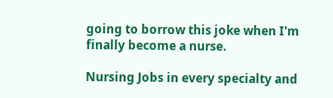going to borrow this joke when I'm finally become a nurse.

Nursing Jobs in every specialty and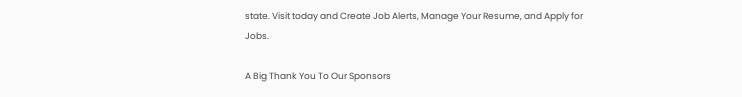state. Visit today and Create Job Alerts, Manage Your Resume, and Apply for Jobs.

A Big Thank You To Our Sponsors